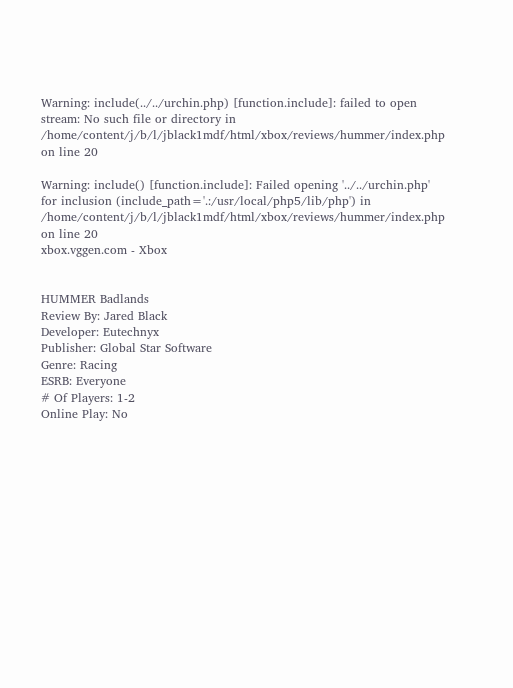Warning: include(../../urchin.php) [function.include]: failed to open stream: No such file or directory in /home/content/j/b/l/jblack1mdf/html/xbox/reviews/hummer/index.php on line 20

Warning: include() [function.include]: Failed opening '../../urchin.php' for inclusion (include_path='.:/usr/local/php5/lib/php') in /home/content/j/b/l/jblack1mdf/html/xbox/reviews/hummer/index.php on line 20
xbox.vggen.com - Xbox


HUMMER Badlands
Review By: Jared Black
Developer: Eutechnyx
Publisher: Global Star Software
Genre: Racing
ESRB: Everyone
# Of Players: 1-2
Online Play: No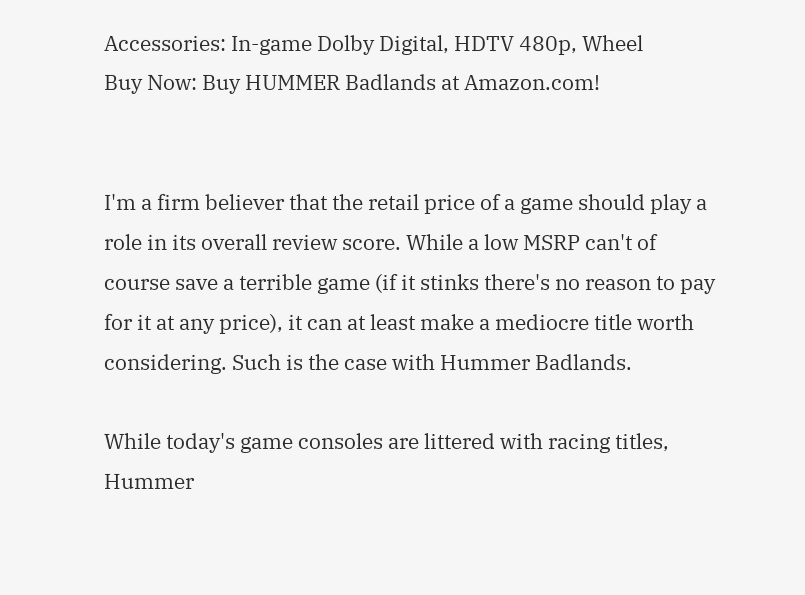Accessories: In-game Dolby Digital, HDTV 480p, Wheel
Buy Now: Buy HUMMER Badlands at Amazon.com!


I'm a firm believer that the retail price of a game should play a role in its overall review score. While a low MSRP can't of course save a terrible game (if it stinks there's no reason to pay for it at any price), it can at least make a mediocre title worth considering. Such is the case with Hummer Badlands.

While today's game consoles are littered with racing titles, Hummer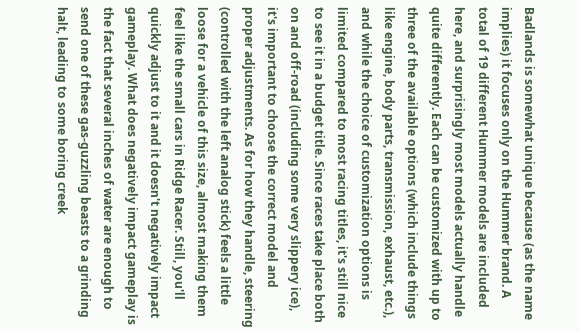Badlands is somewhat unique because (as the name implies) it focuses only on the Hummer brand. A total of 19 different Hummer models are included here, and surprisingly most models actually handle quite differently. Each can be customized with up to three of the available options (which include things like engine, body parts, transmission, exhaust, etc.), and while the choice of customization options is limited compared to most racing titles, it's still nice to see it in a budget title. Since races take place both on and off-road (including some very slippery ice), it's important to choose the correct model and proper adjustments. As for how they handle, steering (controlled with the left analog stick) feels a little loose for a vehicle of this size, almost making them feel like the small cars in Ridge Racer. Still, you'll quickly adjust to it and it doesn't negatively impact gameplay. What does negatively impact gameplay is the fact that several inches of water are enough to send one of these gas-guzzling beasts to a grinding halt, leading to some boring creek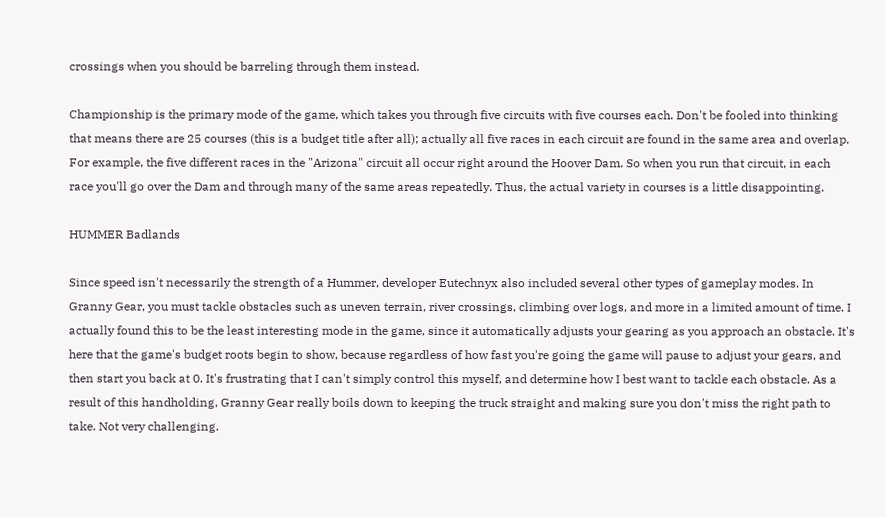crossings when you should be barreling through them instead.

Championship is the primary mode of the game, which takes you through five circuits with five courses each. Don't be fooled into thinking that means there are 25 courses (this is a budget title after all); actually all five races in each circuit are found in the same area and overlap. For example, the five different races in the "Arizona" circuit all occur right around the Hoover Dam. So when you run that circuit, in each race you'll go over the Dam and through many of the same areas repeatedly. Thus, the actual variety in courses is a little disappointing.

HUMMER Badlands

Since speed isn't necessarily the strength of a Hummer, developer Eutechnyx also included several other types of gameplay modes. In Granny Gear, you must tackle obstacles such as uneven terrain, river crossings, climbing over logs, and more in a limited amount of time. I actually found this to be the least interesting mode in the game, since it automatically adjusts your gearing as you approach an obstacle. It's here that the game's budget roots begin to show, because regardless of how fast you're going the game will pause to adjust your gears, and then start you back at 0. It's frustrating that I can't simply control this myself, and determine how I best want to tackle each obstacle. As a result of this handholding, Granny Gear really boils down to keeping the truck straight and making sure you don't miss the right path to take. Not very challenging.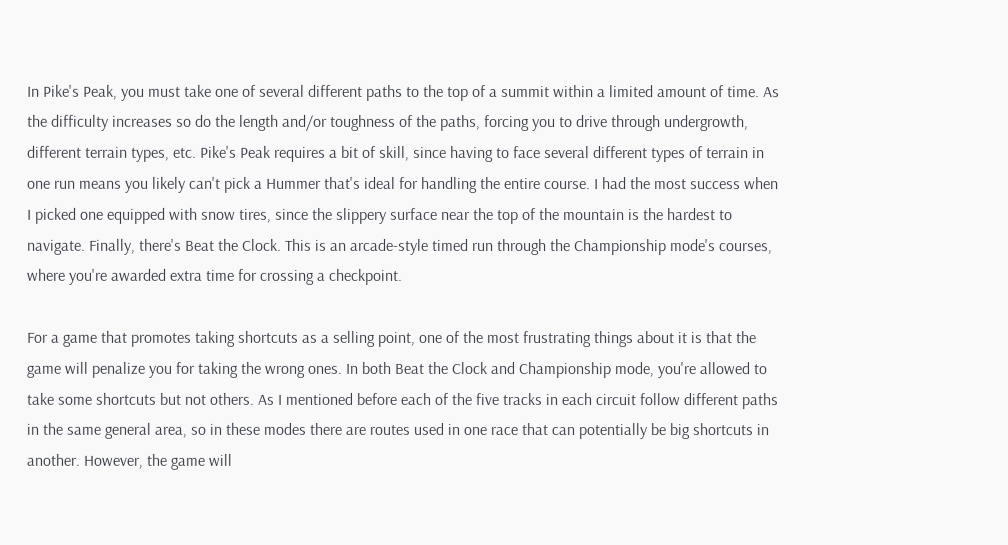In Pike's Peak, you must take one of several different paths to the top of a summit within a limited amount of time. As the difficulty increases so do the length and/or toughness of the paths, forcing you to drive through undergrowth, different terrain types, etc. Pike's Peak requires a bit of skill, since having to face several different types of terrain in one run means you likely can't pick a Hummer that's ideal for handling the entire course. I had the most success when I picked one equipped with snow tires, since the slippery surface near the top of the mountain is the hardest to navigate. Finally, there's Beat the Clock. This is an arcade-style timed run through the Championship mode's courses, where you're awarded extra time for crossing a checkpoint.

For a game that promotes taking shortcuts as a selling point, one of the most frustrating things about it is that the game will penalize you for taking the wrong ones. In both Beat the Clock and Championship mode, you're allowed to take some shortcuts but not others. As I mentioned before each of the five tracks in each circuit follow different paths in the same general area, so in these modes there are routes used in one race that can potentially be big shortcuts in another. However, the game will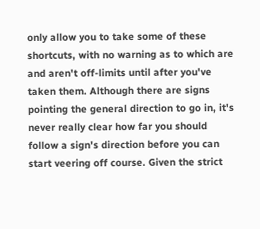only allow you to take some of these shortcuts, with no warning as to which are and aren't off-limits until after you've taken them. Although there are signs pointing the general direction to go in, it's never really clear how far you should follow a sign's direction before you can start veering off course. Given the strict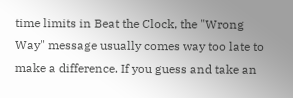time limits in Beat the Clock, the "Wrong Way" message usually comes way too late to make a difference. If you guess and take an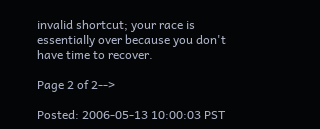invalid shortcut; your race is essentially over because you don't have time to recover.

Page 2 of 2-->

Posted: 2006-05-13 10:00:03 PST